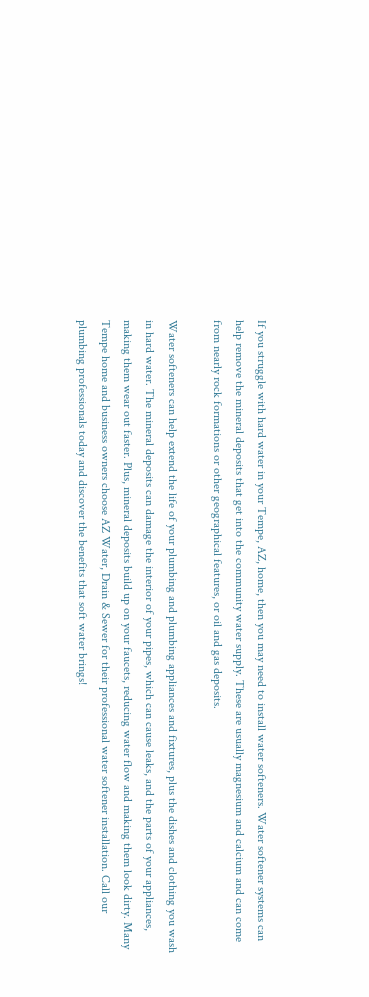If you struggle with hard water in your Tempe, AZ, home, then you may need to install water softeners. Water softener systems can help remove the mineral deposits that get into the community water supply. These are usually magnesium and calcium and can come from nearly rock formations or other geographical features, or oil and gas deposits.

Water softeners can help extend the life of your plumbing and plumbing appliances and fixtures, plus the dishes and clothing you wash in hard water. The mineral deposits can damage the interior of your pipes, which can cause leaks, and the parts of your appliances, making them wear out faster. Plus, mineral deposits build up on your faucets, reducing water flow and making them look dirty. Many Tempe home and business owners choose AZ Water, Drain & Sewer for their professional water softener installation. Call our plumbing professionals today and discover the benefits that soft water brings!